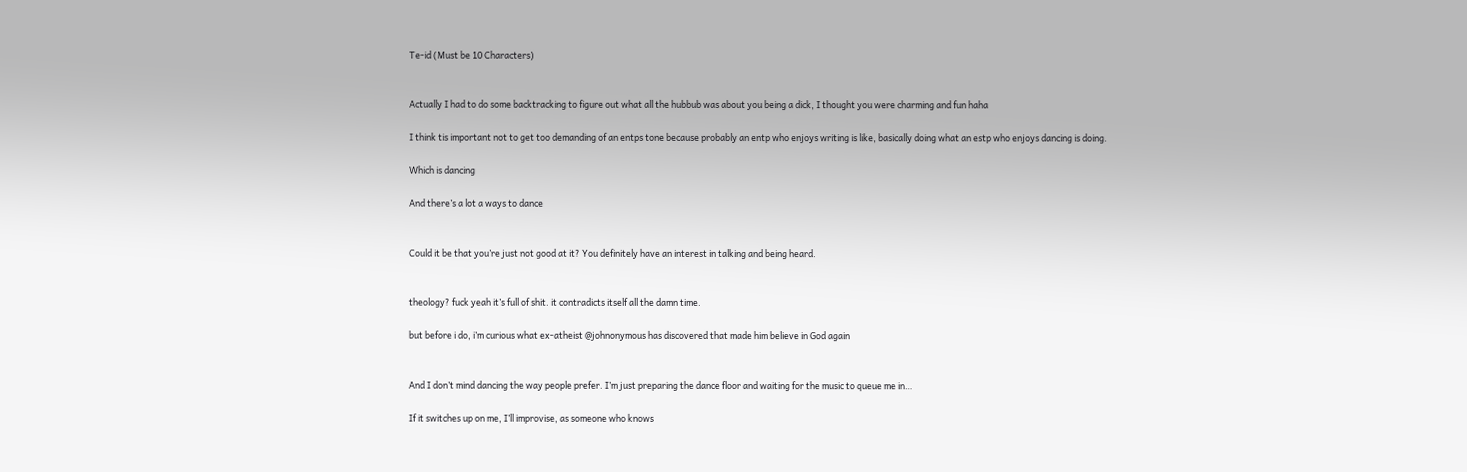Te-id (Must be 10 Characters)


Actually I had to do some backtracking to figure out what all the hubbub was about you being a dick, I thought you were charming and fun haha

I think tis important not to get too demanding of an entps tone because probably an entp who enjoys writing is like, basically doing what an estp who enjoys dancing is doing.

Which is dancing

And there’s a lot a ways to dance


Could it be that you’re just not good at it? You definitely have an interest in talking and being heard.


theology? fuck yeah it’s full of shit. it contradicts itself all the damn time.

but before i do, i’m curious what ex-atheist @johnonymous has discovered that made him believe in God again


And I don’t mind dancing the way people prefer. I’m just preparing the dance floor and waiting for the music to queue me in…

If it switches up on me, I’ll improvise, as someone who knows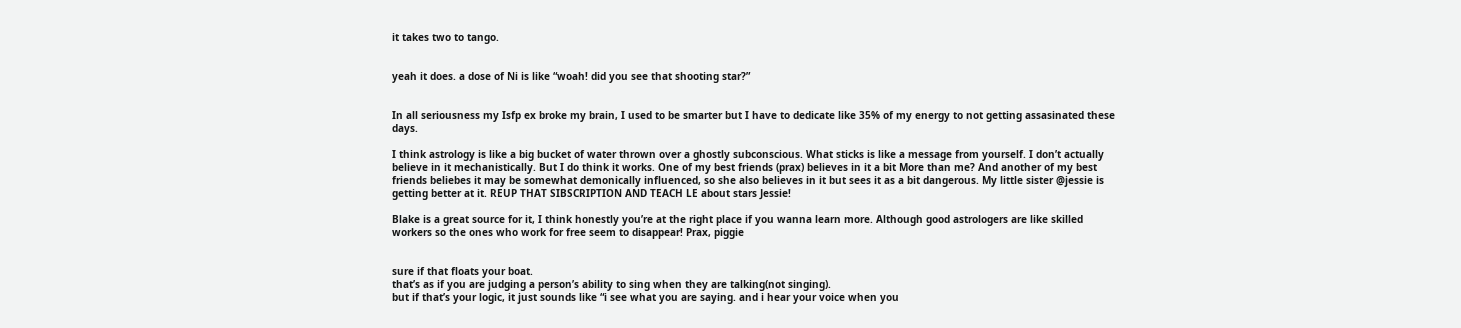it takes two to tango.


yeah it does. a dose of Ni is like “woah! did you see that shooting star?”


In all seriousness my Isfp ex broke my brain, I used to be smarter but I have to dedicate like 35% of my energy to not getting assasinated these days.

I think astrology is like a big bucket of water thrown over a ghostly subconscious. What sticks is like a message from yourself. I don’t actually believe in it mechanistically. But I do think it works. One of my best friends (prax) believes in it a bit More than me? And another of my best friends beliebes it may be somewhat demonically influenced, so she also believes in it but sees it as a bit dangerous. My little sister @jessie is getting better at it. REUP THAT SIBSCRIPTION AND TEACH LE about stars Jessie!

Blake is a great source for it, I think honestly you’re at the right place if you wanna learn more. Although good astrologers are like skilled workers so the ones who work for free seem to disappear! Prax, piggie


sure if that floats your boat.
that’s as if you are judging a person’s ability to sing when they are talking(not singing).
but if that’s your logic, it just sounds like “i see what you are saying. and i hear your voice when you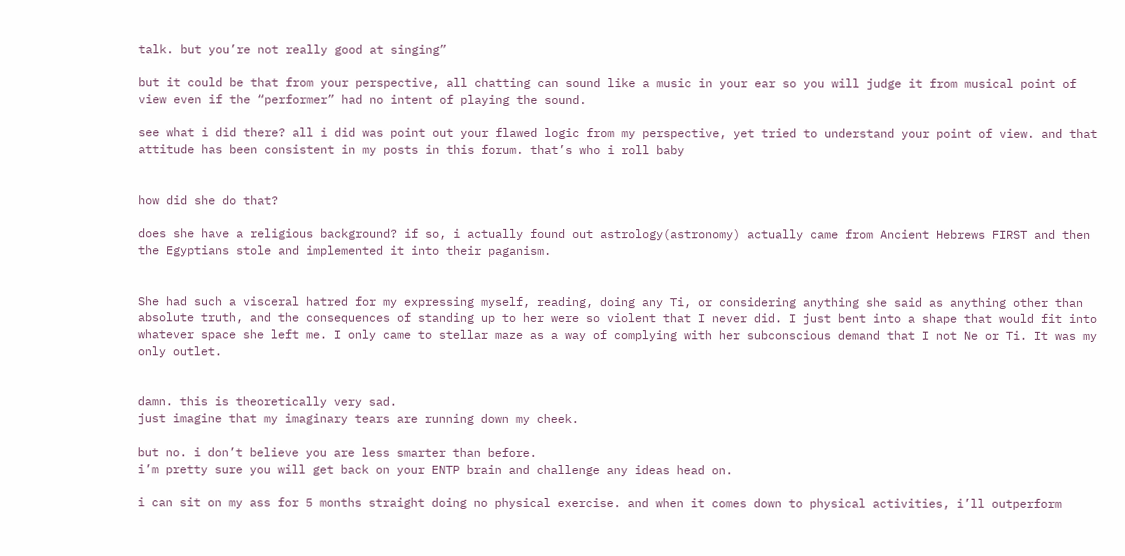talk. but you’re not really good at singing”

but it could be that from your perspective, all chatting can sound like a music in your ear so you will judge it from musical point of view even if the “performer” had no intent of playing the sound.

see what i did there? all i did was point out your flawed logic from my perspective, yet tried to understand your point of view. and that attitude has been consistent in my posts in this forum. that’s who i roll baby


how did she do that?

does she have a religious background? if so, i actually found out astrology(astronomy) actually came from Ancient Hebrews FIRST and then the Egyptians stole and implemented it into their paganism.


She had such a visceral hatred for my expressing myself, reading, doing any Ti, or considering anything she said as anything other than absolute truth, and the consequences of standing up to her were so violent that I never did. I just bent into a shape that would fit into whatever space she left me. I only came to stellar maze as a way of complying with her subconscious demand that I not Ne or Ti. It was my only outlet.


damn. this is theoretically very sad.
just imagine that my imaginary tears are running down my cheek.

but no. i don’t believe you are less smarter than before.
i’m pretty sure you will get back on your ENTP brain and challenge any ideas head on.

i can sit on my ass for 5 months straight doing no physical exercise. and when it comes down to physical activities, i’ll outperform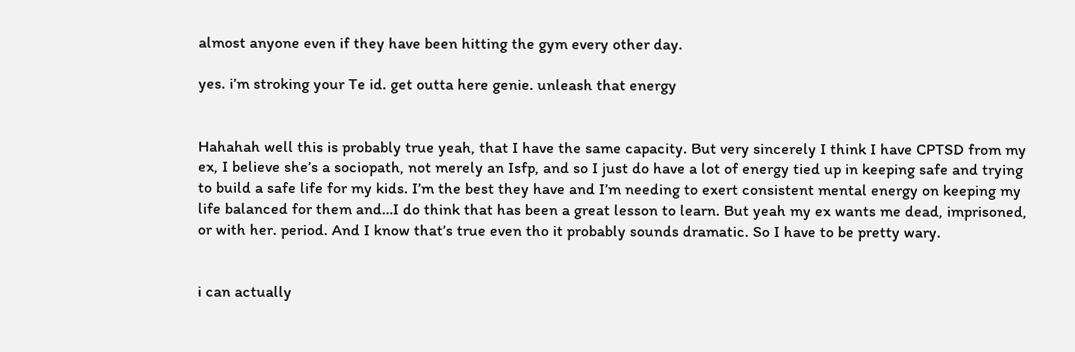almost anyone even if they have been hitting the gym every other day.

yes. i’m stroking your Te id. get outta here genie. unleash that energy


Hahahah well this is probably true yeah, that I have the same capacity. But very sincerely I think I have CPTSD from my ex, I believe she’s a sociopath, not merely an Isfp, and so I just do have a lot of energy tied up in keeping safe and trying to build a safe life for my kids. I’m the best they have and I’m needing to exert consistent mental energy on keeping my life balanced for them and…I do think that has been a great lesson to learn. But yeah my ex wants me dead, imprisoned, or with her. period. And I know that’s true even tho it probably sounds dramatic. So I have to be pretty wary.


i can actually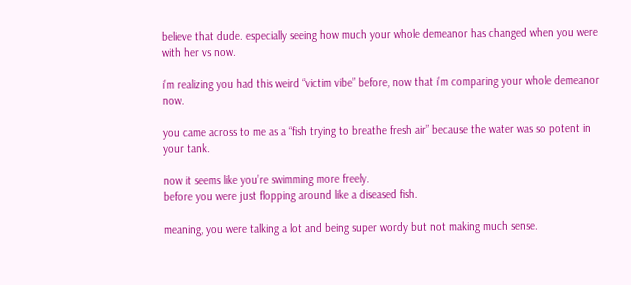believe that dude. especially seeing how much your whole demeanor has changed when you were with her vs now.

i’m realizing you had this weird “victim vibe” before, now that i’m comparing your whole demeanor now.

you came across to me as a “fish trying to breathe fresh air” because the water was so potent in your tank.

now it seems like you’re swimming more freely.
before you were just flopping around like a diseased fish.

meaning, you were talking a lot and being super wordy but not making much sense.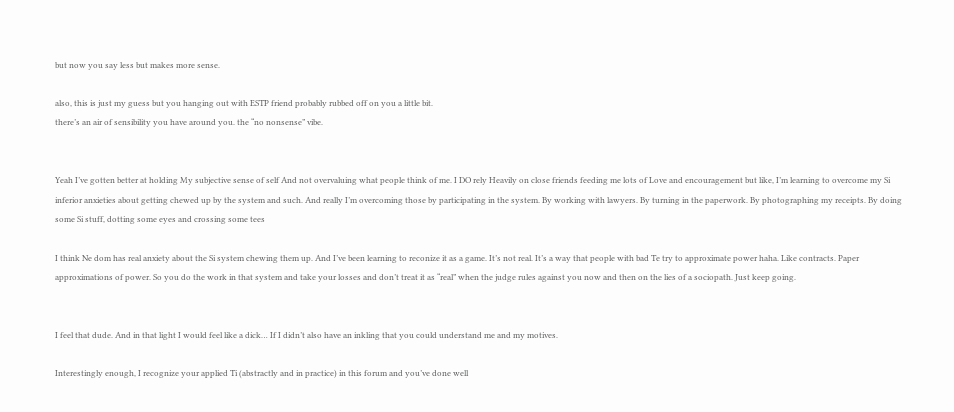but now you say less but makes more sense.

also, this is just my guess but you hanging out with ESTP friend probably rubbed off on you a little bit.
there’s an air of sensibility you have around you. the “no nonsense” vibe.


Yeah I’ve gotten better at holding My subjective sense of self And not overvaluing what people think of me. I DO rely Heavily on close friends feeding me lots of Love and encouragement but like, I’m learning to overcome my Si inferior anxieties about getting chewed up by the system and such. And really I’m overcoming those by participating in the system. By working with lawyers. By turning in the paperwork. By photographing my receipts. By doing some Si stuff, dotting some eyes and crossing some tees

I think Ne dom has real anxiety about the Si system chewing them up. And I’ve been learning to reconize it as a game. It’s not real. It’s a way that people with bad Te try to approximate power haha. Like contracts. Paper approximations of power. So you do the work in that system and take your losses and don’t treat it as “real” when the judge rules against you now and then on the lies of a sociopath. Just keep going.


I feel that dude. And in that light I would feel like a dick… If I didn’t also have an inkling that you could understand me and my motives.

Interestingly enough, I recognize your applied Ti (abstractly and in practice) in this forum and you’ve done well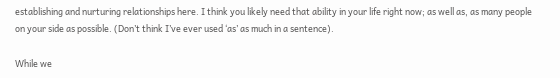establishing and nurturing relationships here. I think you likely need that ability in your life right now; as well as, as many people on your side as possible. (Don’t think I’ve ever used ‘as’ as much in a sentence).

While we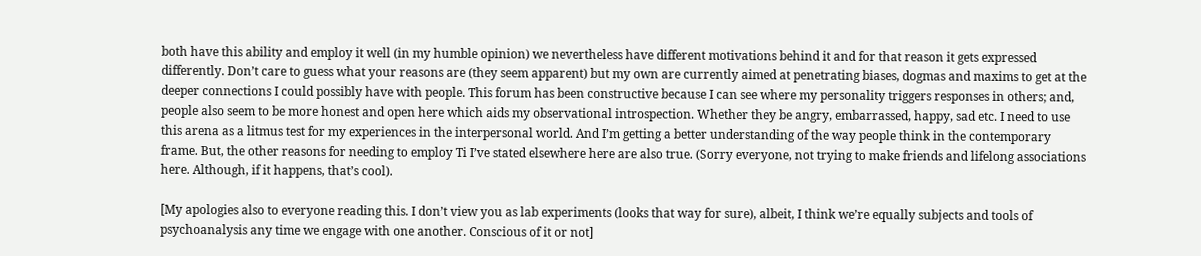both have this ability and employ it well (in my humble opinion) we nevertheless have different motivations behind it and for that reason it gets expressed differently. Don’t care to guess what your reasons are (they seem apparent) but my own are currently aimed at penetrating biases, dogmas and maxims to get at the deeper connections I could possibly have with people. This forum has been constructive because I can see where my personality triggers responses in others; and, people also seem to be more honest and open here which aids my observational introspection. Whether they be angry, embarrassed, happy, sad etc. I need to use this arena as a litmus test for my experiences in the interpersonal world. And I’m getting a better understanding of the way people think in the contemporary frame. But, the other reasons for needing to employ Ti I’ve stated elsewhere here are also true. (Sorry everyone, not trying to make friends and lifelong associations here. Although, if it happens, that’s cool).

[My apologies also to everyone reading this. I don’t view you as lab experiments (looks that way for sure), albeit, I think we’re equally subjects and tools of psychoanalysis any time we engage with one another. Conscious of it or not]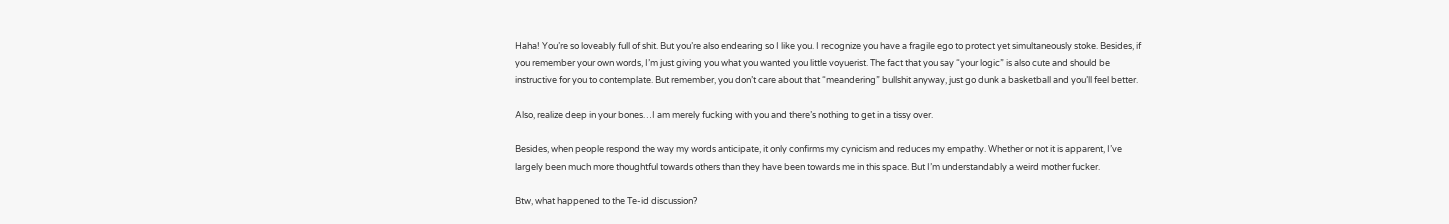Haha! You’re so loveably full of shit. But you’re also endearing so I like you. I recognize you have a fragile ego to protect yet simultaneously stoke. Besides, if you remember your own words, I’m just giving you what you wanted you little voyuerist. The fact that you say “your logic” is also cute and should be instructive for you to contemplate. But remember, you don’t care about that “meandering” bullshit anyway, just go dunk a basketball and you’ll feel better.

Also, realize deep in your bones…I am merely fucking with you and there’s nothing to get in a tissy over.

Besides, when people respond the way my words anticipate, it only confirms my cynicism and reduces my empathy. Whether or not it is apparent, I’ve largely been much more thoughtful towards others than they have been towards me in this space. But I’m understandably a weird mother fucker.

Btw, what happened to the Te-id discussion?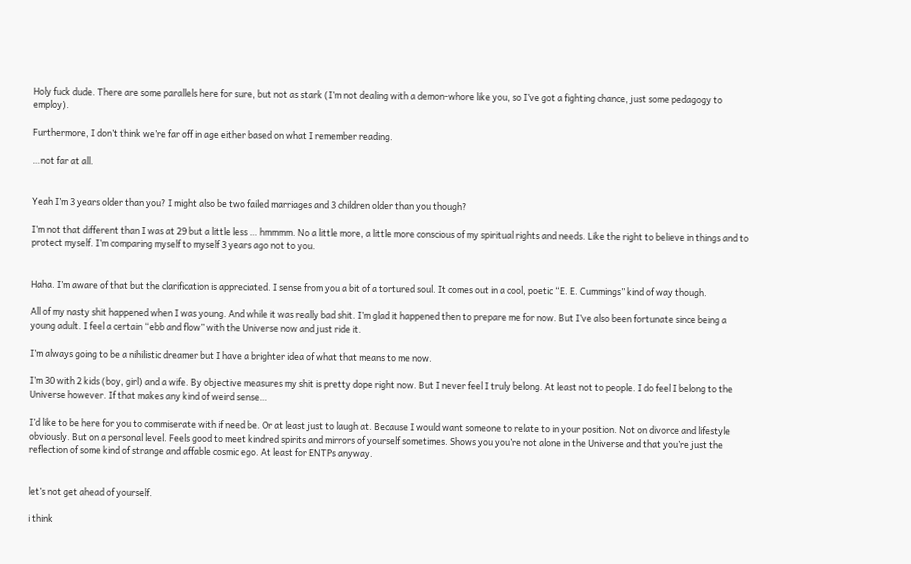Holy fuck dude. There are some parallels here for sure, but not as stark (I’m not dealing with a demon-whore like you, so I’ve got a fighting chance, just some pedagogy to employ).

Furthermore, I don’t think we’re far off in age either based on what I remember reading.

…not far at all.


Yeah I’m 3 years older than you? I might also be two failed marriages and 3 children older than you though?

I’m not that different than I was at 29 but a little less … hmmmm. No a little more, a little more conscious of my spiritual rights and needs. Like the right to believe in things and to protect myself. I’m comparing myself to myself 3 years ago not to you.


Haha. I’m aware of that but the clarification is appreciated. I sense from you a bit of a tortured soul. It comes out in a cool, poetic “E. E. Cummings” kind of way though.

All of my nasty shit happened when I was young. And while it was really bad shit. I’m glad it happened then to prepare me for now. But I’ve also been fortunate since being a young adult. I feel a certain “ebb and flow” with the Universe now and just ride it.

I’m always going to be a nihilistic dreamer but I have a brighter idea of what that means to me now.

I’m 30 with 2 kids (boy, girl) and a wife. By objective measures my shit is pretty dope right now. But I never feel I truly belong. At least not to people. I do feel I belong to the Universe however. If that makes any kind of weird sense…

I’d like to be here for you to commiserate with if need be. Or at least just to laugh at. Because I would want someone to relate to in your position. Not on divorce and lifestyle obviously. But on a personal level. Feels good to meet kindred spirits and mirrors of yourself sometimes. Shows you you’re not alone in the Universe and that you’re just the reflection of some kind of strange and affable cosmic ego. At least for ENTPs anyway.


let’s not get ahead of yourself.

i think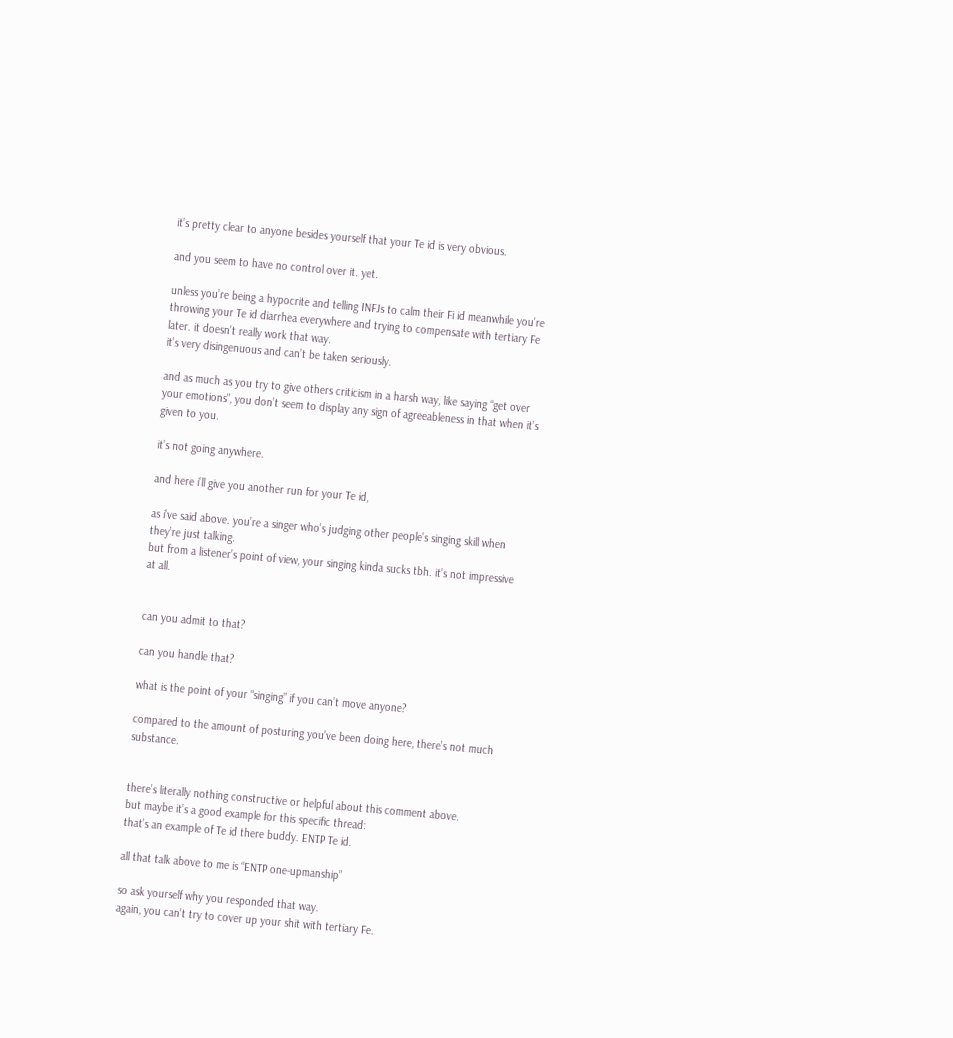it’s pretty clear to anyone besides yourself that your Te id is very obvious.

and you seem to have no control over it. yet.

unless you’re being a hypocrite and telling INFJs to calm their Fi id meanwhile you’re throwing your Te id diarrhea everywhere and trying to compensate with tertiary Fe later. it doesn’t really work that way.
it’s very disingenuous and can’t be taken seriously.

and as much as you try to give others criticism in a harsh way, like saying “get over your emotions”, you don’t seem to display any sign of agreeableness in that when it’s given to you.

it’s not going anywhere.

and here i’ll give you another run for your Te id,

as i’ve said above. you’re a singer who’s judging other people’s singing skill when they’re just talking.
but from a listener’s point of view, your singing kinda sucks tbh. it’s not impressive at all.


can you admit to that?

can you handle that?

what is the point of your “singing” if you can’t move anyone?

compared to the amount of posturing you’ve been doing here, there’s not much substance.


there’s literally nothing constructive or helpful about this comment above.
but maybe it’s a good example for this specific thread:
that’s an example of Te id there buddy. ENTP Te id.

all that talk above to me is “ENTP one-upmanship”

so ask yourself why you responded that way.
again, you can’t try to cover up your shit with tertiary Fe.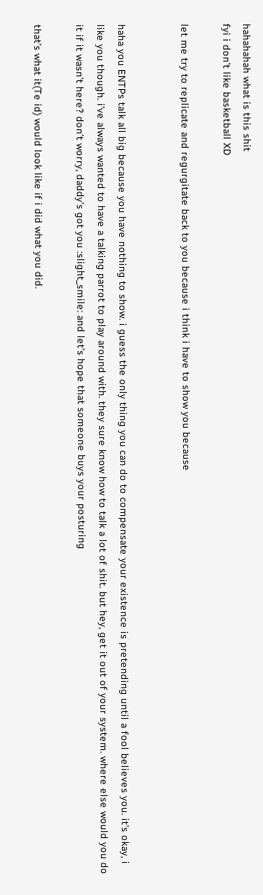hahahahah what is this shit
fyi i don’t like basketball XD

let me try to replicate and regurgitate back to you because i think i have to show you because


haha you ENTPs talk all big because you have nothing to show. i guess the only thing you can do to compensate your existence is pretending until a fool believes you. it’s okay, i like you though. i’ve always wanted to have a talking parrot to play around with. they sure know how to talk a lot of shit. but hey, get it out of your system. where else would you do it if it wasn’t here? don’t worry, daddy’s got you :slight_smile: and let’s hope that someone buys your posturing

that’s what it(Te id) would look like if i did what you did.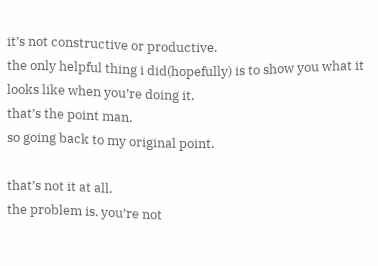it’s not constructive or productive.
the only helpful thing i did(hopefully) is to show you what it looks like when you’re doing it.
that’s the point man.
so going back to my original point.

that’s not it at all.
the problem is. you’re not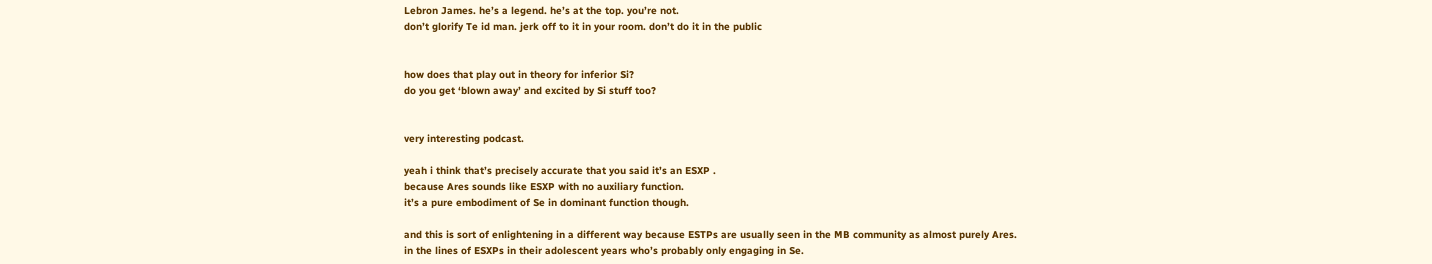Lebron James. he’s a legend. he’s at the top. you’re not.
don’t glorify Te id man. jerk off to it in your room. don’t do it in the public


how does that play out in theory for inferior Si?
do you get ‘blown away’ and excited by Si stuff too?


very interesting podcast.

yeah i think that’s precisely accurate that you said it’s an ESXP .
because Ares sounds like ESXP with no auxiliary function.
it’s a pure embodiment of Se in dominant function though.

and this is sort of enlightening in a different way because ESTPs are usually seen in the MB community as almost purely Ares.
in the lines of ESXPs in their adolescent years who’s probably only engaging in Se.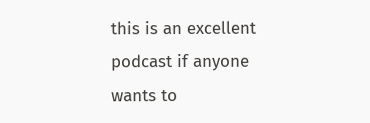this is an excellent podcast if anyone wants to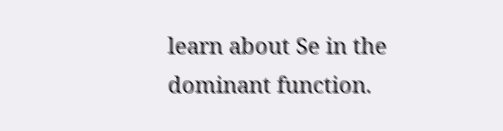learn about Se in the dominant function.